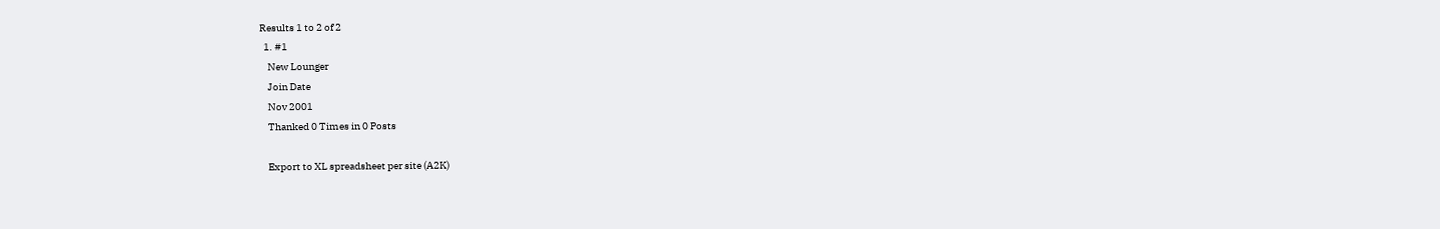Results 1 to 2 of 2
  1. #1
    New Lounger
    Join Date
    Nov 2001
    Thanked 0 Times in 0 Posts

    Export to XL spreadsheet per site (A2K)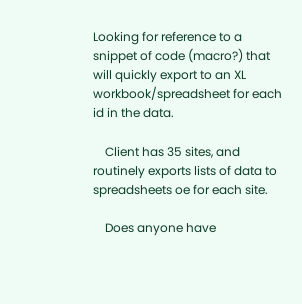Looking for reference to a snippet of code (macro?) that will quickly export to an XL workbook/spreadsheet for each id in the data.

    Client has 35 sites, and routinely exports lists of data to spreadsheets oe for each site.

    Does anyone have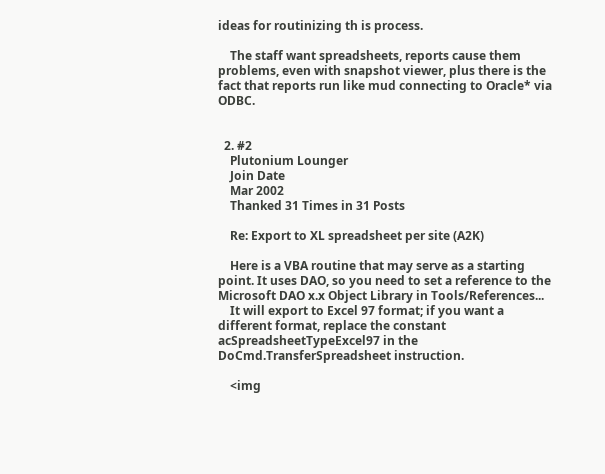ideas for routinizing th is process.

    The staff want spreadsheets, reports cause them problems, even with snapshot viewer, plus there is the fact that reports run like mud connecting to Oracle* via ODBC.


  2. #2
    Plutonium Lounger
    Join Date
    Mar 2002
    Thanked 31 Times in 31 Posts

    Re: Export to XL spreadsheet per site (A2K)

    Here is a VBA routine that may serve as a starting point. It uses DAO, so you need to set a reference to the Microsoft DAO x.x Object Library in Tools/References...
    It will export to Excel 97 format; if you want a different format, replace the constant acSpreadsheetTypeExcel97 in the DoCmd.TransferSpreadsheet instruction.

    <img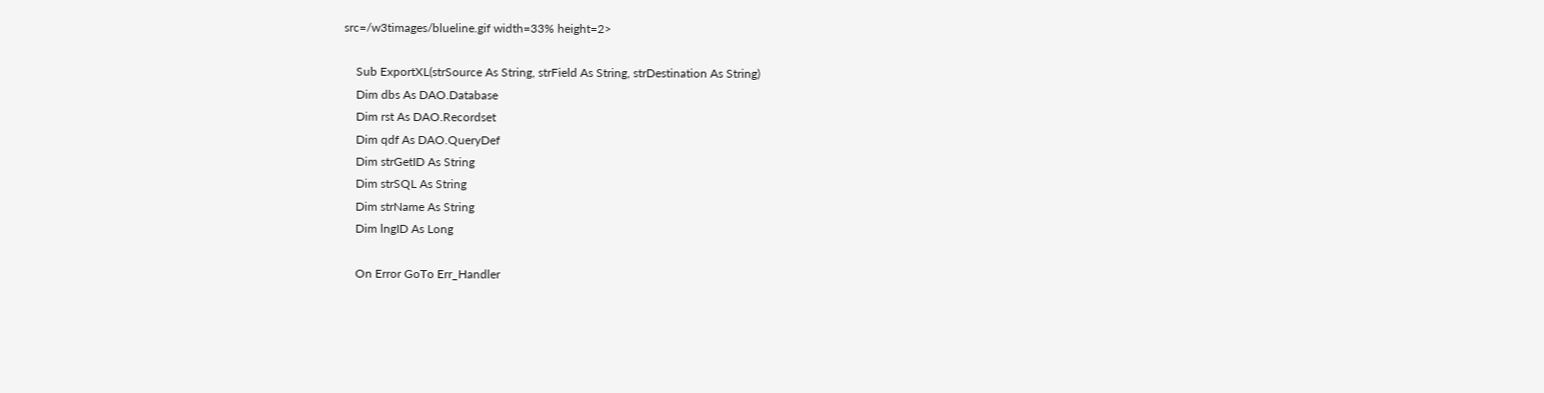src=/w3timages/blueline.gif width=33% height=2>

    Sub ExportXL(strSource As String, strField As String, strDestination As String)
    Dim dbs As DAO.Database
    Dim rst As DAO.Recordset
    Dim qdf As DAO.QueryDef
    Dim strGetID As String
    Dim strSQL As String
    Dim strName As String
    Dim lngID As Long

    On Error GoTo Err_Handler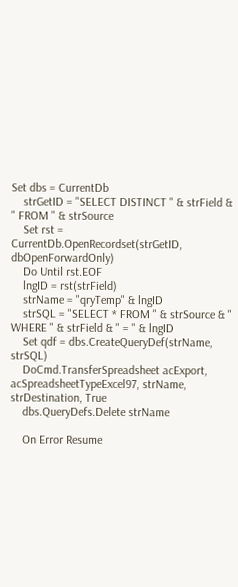Set dbs = CurrentDb
    strGetID = "SELECT DISTINCT " & strField & " FROM " & strSource
    Set rst = CurrentDb.OpenRecordset(strGetID, dbOpenForwardOnly)
    Do Until rst.EOF
    lngID = rst(strField)
    strName = "qryTemp" & lngID
    strSQL = "SELECT * FROM " & strSource & " WHERE " & strField & " = " & lngID
    Set qdf = dbs.CreateQueryDef(strName, strSQL)
    DoCmd.TransferSpreadsheet acExport, acSpreadsheetTypeExcel97, strName, strDestination, True
    dbs.QueryDefs.Delete strName

    On Error Resume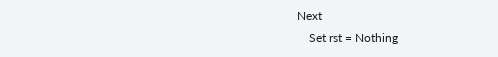Next
    Set rst = Nothing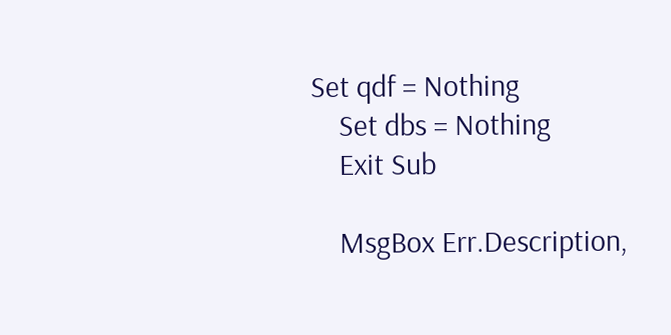Set qdf = Nothing
    Set dbs = Nothing
    Exit Sub

    MsgBox Err.Description,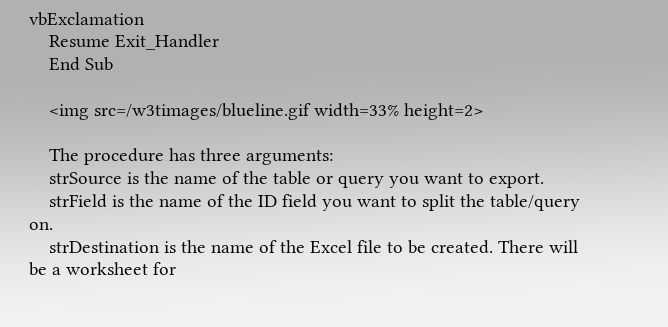vbExclamation
    Resume Exit_Handler
    End Sub

    <img src=/w3timages/blueline.gif width=33% height=2>

    The procedure has three arguments:
    strSource is the name of the table or query you want to export.
    strField is the name of the ID field you want to split the table/query on.
    strDestination is the name of the Excel file to be created. There will be a worksheet for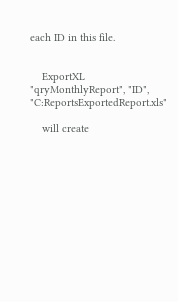each ID in this file.


    ExportXL "qryMonthlyReport", "ID", "C:ReportsExportedReport.xls"

    will create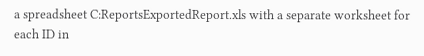a spreadsheet C:ReportsExportedReport.xls with a separate worksheet for each ID in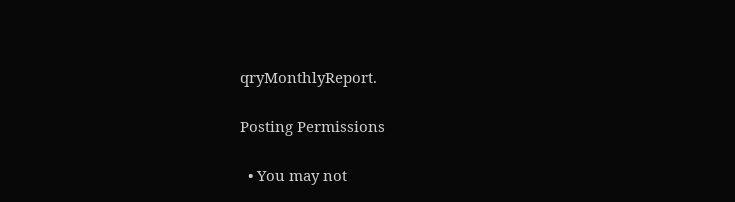qryMonthlyReport.

Posting Permissions

  • You may not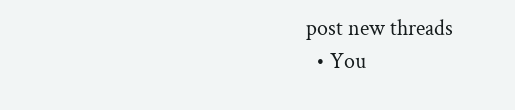post new threads
  • You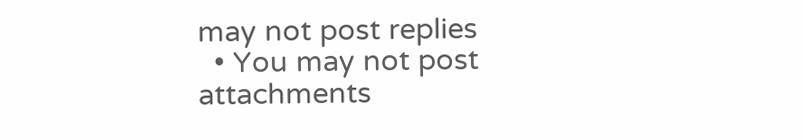may not post replies
  • You may not post attachments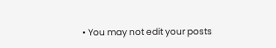• You may not edit your posts